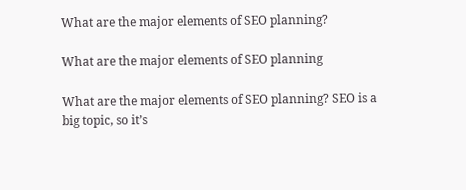What are the major elements of SEO planning?

What are the major elements of SEO planning

What are the major elements of SEO planning? SEO is a big topic, so it’s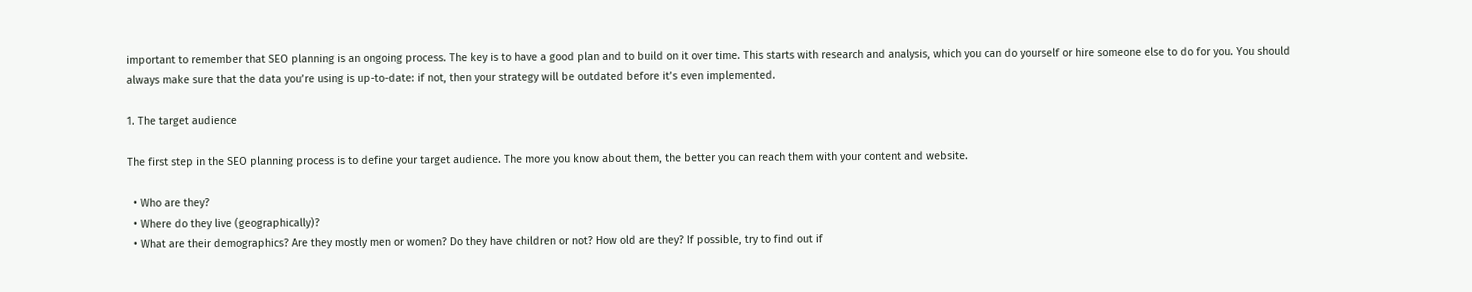important to remember that SEO planning is an ongoing process. The key is to have a good plan and to build on it over time. This starts with research and analysis, which you can do yourself or hire someone else to do for you. You should always make sure that the data you’re using is up-to-date: if not, then your strategy will be outdated before it’s even implemented.

1. The target audience

The first step in the SEO planning process is to define your target audience. The more you know about them, the better you can reach them with your content and website.

  • Who are they?
  • Where do they live (geographically)?
  • What are their demographics? Are they mostly men or women? Do they have children or not? How old are they? If possible, try to find out if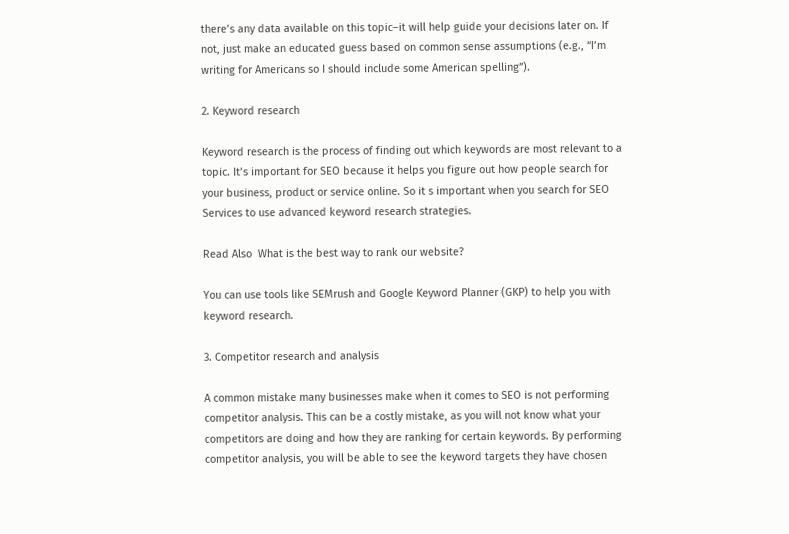there’s any data available on this topic–it will help guide your decisions later on. If not, just make an educated guess based on common sense assumptions (e.g., “I’m writing for Americans so I should include some American spelling”).

2. Keyword research

Keyword research is the process of finding out which keywords are most relevant to a topic. It’s important for SEO because it helps you figure out how people search for your business, product or service online. So it s important when you search for SEO Services to use advanced keyword research strategies.

Read Also  What is the best way to rank our website?

You can use tools like SEMrush and Google Keyword Planner (GKP) to help you with keyword research.

3. Competitor research and analysis

A common mistake many businesses make when it comes to SEO is not performing competitor analysis. This can be a costly mistake, as you will not know what your competitors are doing and how they are ranking for certain keywords. By performing competitor analysis, you will be able to see the keyword targets they have chosen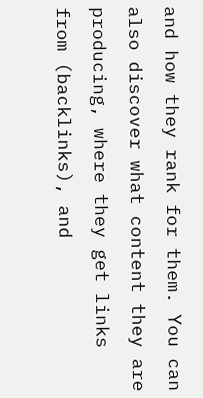and how they rank for them. You can also discover what content they are producing, where they get links from (backlinks), and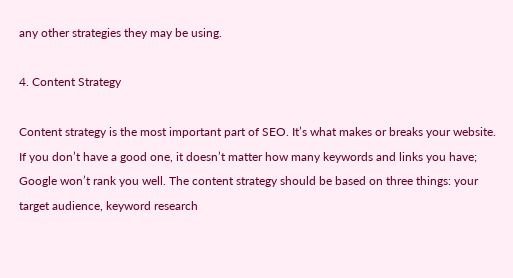any other strategies they may be using.

4. Content Strategy

Content strategy is the most important part of SEO. It’s what makes or breaks your website. If you don’t have a good one, it doesn’t matter how many keywords and links you have; Google won’t rank you well. The content strategy should be based on three things: your target audience, keyword research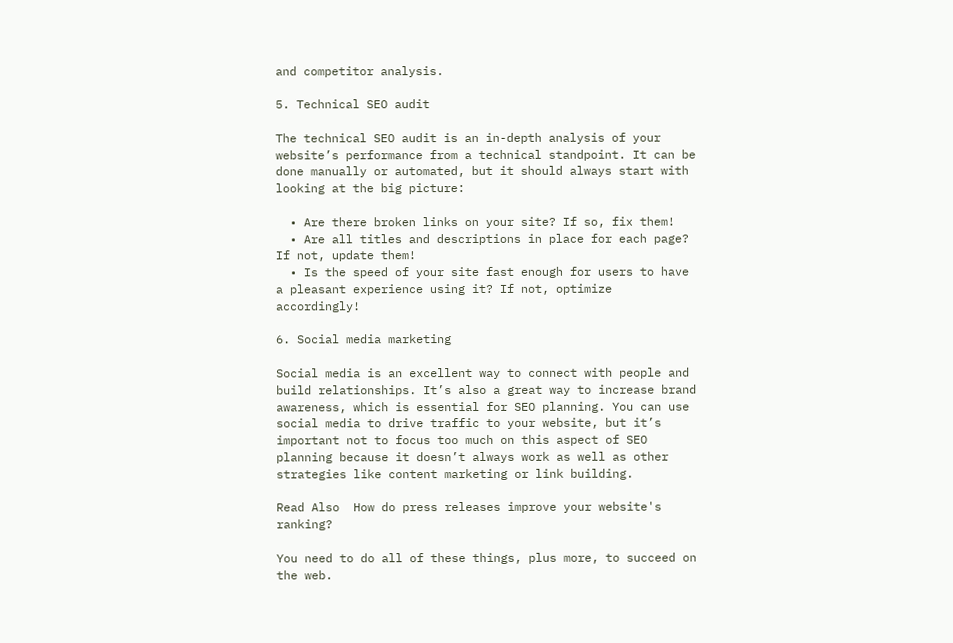and competitor analysis.

5. Technical SEO audit

The technical SEO audit is an in-depth analysis of your website’s performance from a technical standpoint. It can be done manually or automated, but it should always start with looking at the big picture:

  • Are there broken links on your site? If so, fix them!
  • Are all titles and descriptions in place for each page? If not, update them!
  • Is the speed of your site fast enough for users to have a pleasant experience using it? If not, optimize accordingly!

6. Social media marketing

Social media is an excellent way to connect with people and build relationships. It’s also a great way to increase brand awareness, which is essential for SEO planning. You can use social media to drive traffic to your website, but it’s important not to focus too much on this aspect of SEO planning because it doesn’t always work as well as other strategies like content marketing or link building.

Read Also  How do press releases improve your website's ranking?

You need to do all of these things, plus more, to succeed on the web.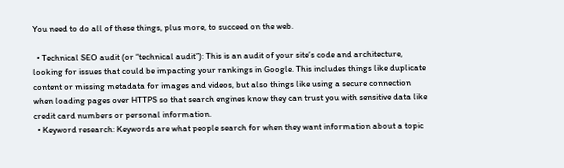You need to do all of these things, plus more, to succeed on the web.

  • Technical SEO audit (or “technical audit”): This is an audit of your site’s code and architecture, looking for issues that could be impacting your rankings in Google. This includes things like duplicate content or missing metadata for images and videos, but also things like using a secure connection when loading pages over HTTPS so that search engines know they can trust you with sensitive data like credit card numbers or personal information.
  • Keyword research: Keywords are what people search for when they want information about a topic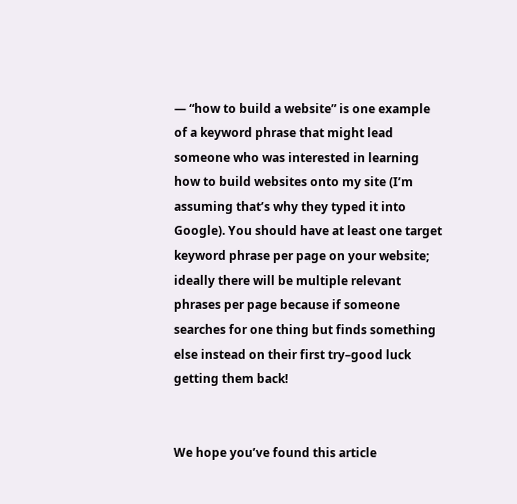— “how to build a website” is one example of a keyword phrase that might lead someone who was interested in learning how to build websites onto my site (I’m assuming that’s why they typed it into Google). You should have at least one target keyword phrase per page on your website; ideally there will be multiple relevant phrases per page because if someone searches for one thing but finds something else instead on their first try–good luck getting them back!


We hope you’ve found this article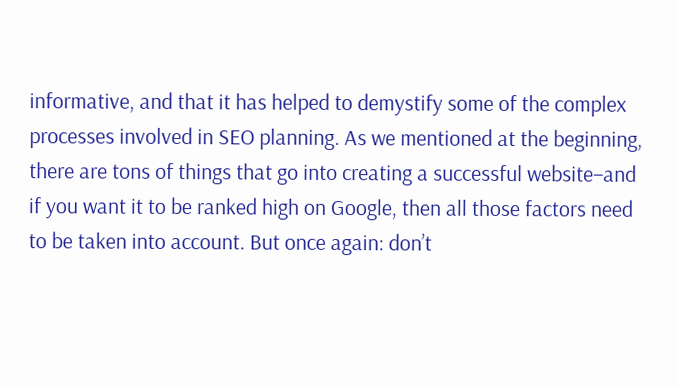informative, and that it has helped to demystify some of the complex processes involved in SEO planning. As we mentioned at the beginning, there are tons of things that go into creating a successful website–and if you want it to be ranked high on Google, then all those factors need to be taken into account. But once again: don’t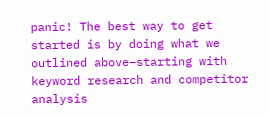panic! The best way to get started is by doing what we outlined above–starting with keyword research and competitor analysis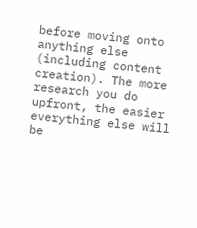before moving onto anything else (including content creation). The more research you do upfront, the easier everything else will be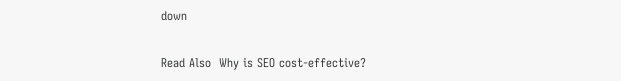down

Read Also  Why is SEO cost-effective?